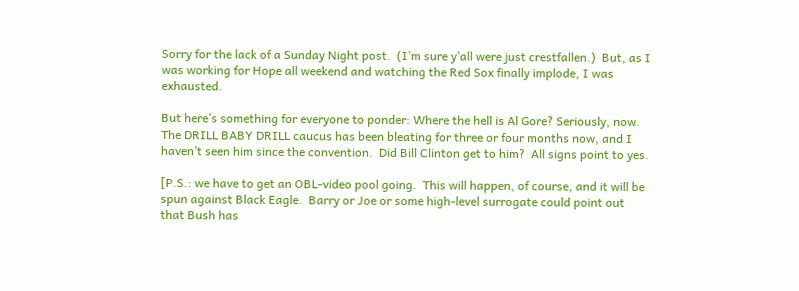Sorry for the lack of a Sunday Night post.  (I’m sure y’all were just crestfallen.)  But, as I was working for Hope all weekend and watching the Red Sox finally implode, I was exhausted.

But here’s something for everyone to ponder: Where the hell is Al Gore? Seriously, now.  The DRILL BABY DRILL caucus has been bleating for three or four months now, and I haven’t seen him since the convention.  Did Bill Clinton get to him?  All signs point to yes.

[P.S.: we have to get an OBL-video pool going.  This will happen, of course, and it will be spun against Black Eagle.  Barry or Joe or some high-level surrogate could point out that Bush has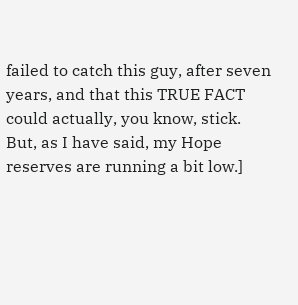failed to catch this guy, after seven years, and that this TRUE FACT could actually, you know, stick.  But, as I have said, my Hope reserves are running a bit low.]